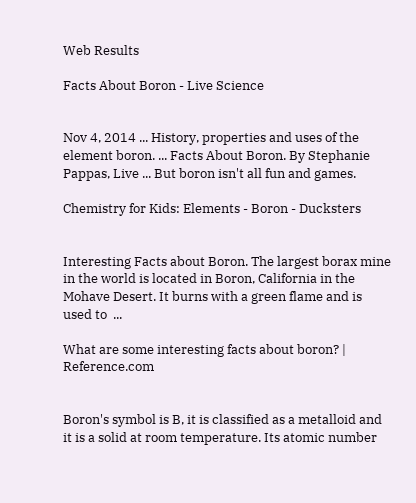Web Results

Facts About Boron - Live Science


Nov 4, 2014 ... History, properties and uses of the element boron. ... Facts About Boron. By Stephanie Pappas, Live ... But boron isn't all fun and games.

Chemistry for Kids: Elements - Boron - Ducksters


Interesting Facts about Boron. The largest borax mine in the world is located in Boron, California in the Mohave Desert. It burns with a green flame and is used to  ...

What are some interesting facts about boron? | Reference.com


Boron's symbol is B, it is classified as a metalloid and it is a solid at room temperature. Its atomic number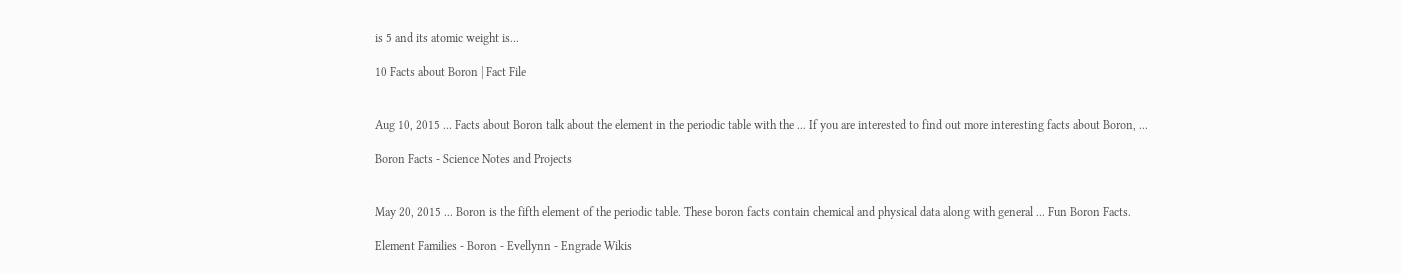is 5 and its atomic weight is...

10 Facts about Boron | Fact File


Aug 10, 2015 ... Facts about Boron talk about the element in the periodic table with the ... If you are interested to find out more interesting facts about Boron, ...

Boron Facts - Science Notes and Projects


May 20, 2015 ... Boron is the fifth element of the periodic table. These boron facts contain chemical and physical data along with general ... Fun Boron Facts.

Element Families - Boron - Evellynn - Engrade Wikis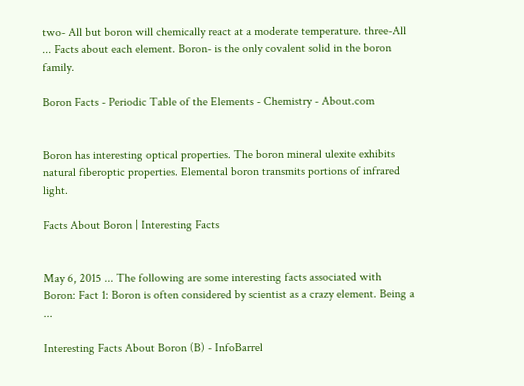two- All but boron will chemically react at a moderate temperature. three-All ... Facts about each element. Boron- is the only covalent solid in the boron family.

Boron Facts - Periodic Table of the Elements - Chemistry - About.com


Boron has interesting optical properties. The boron mineral ulexite exhibits natural fiberoptic properties. Elemental boron transmits portions of infrared light.

Facts About Boron | Interesting Facts


May 6, 2015 ... The following are some interesting facts associated with Boron: Fact 1: Boron is often considered by scientist as a crazy element. Being a ...

Interesting Facts About Boron (B) - InfoBarrel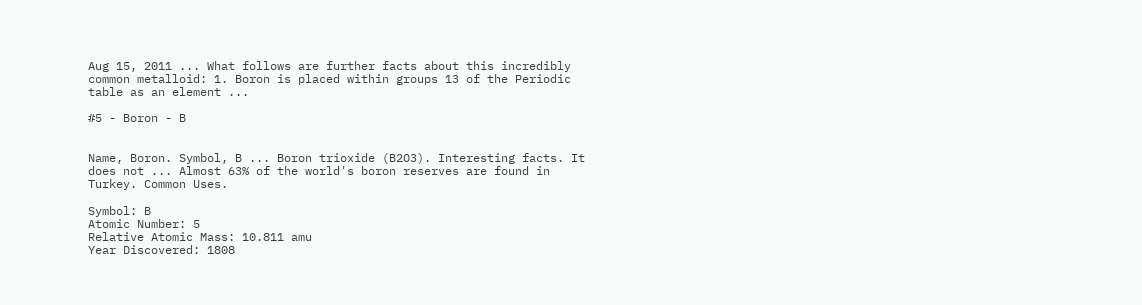Aug 15, 2011 ... What follows are further facts about this incredibly common metalloid: 1. Boron is placed within groups 13 of the Periodic table as an element ...

#5 - Boron - B


Name, Boron. Symbol, B ... Boron trioxide (B2O3). Interesting facts. It does not ... Almost 63% of the world's boron reserves are found in Turkey. Common Uses.

Symbol: B
Atomic Number: 5
Relative Atomic Mass: 10.811 amu
Year Discovered: 1808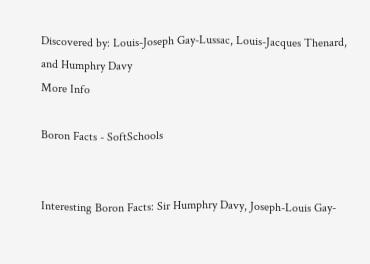Discovered by: Louis-Joseph Gay-Lussac, Louis-Jacques Thenard, and Humphry Davy
More Info

Boron Facts - SoftSchools


Interesting Boron Facts: Sir Humphry Davy, Joseph-Louis Gay-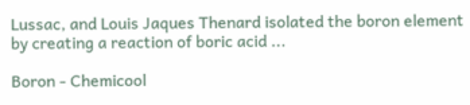Lussac, and Louis Jaques Thenard isolated the boron element by creating a reaction of boric acid ...

Boron - Chemicool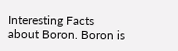Interesting Facts about Boron. Boron is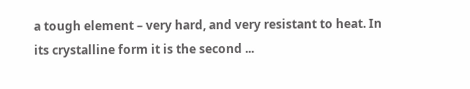a tough element – very hard, and very resistant to heat. In its crystalline form it is the second ...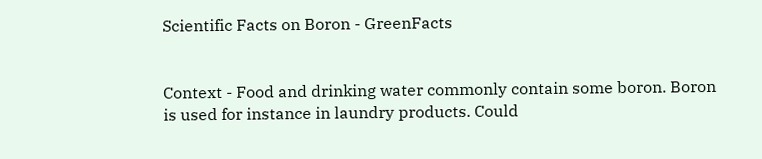Scientific Facts on Boron - GreenFacts


Context - Food and drinking water commonly contain some boron. Boron is used for instance in laundry products. Could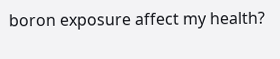boron exposure affect my health?